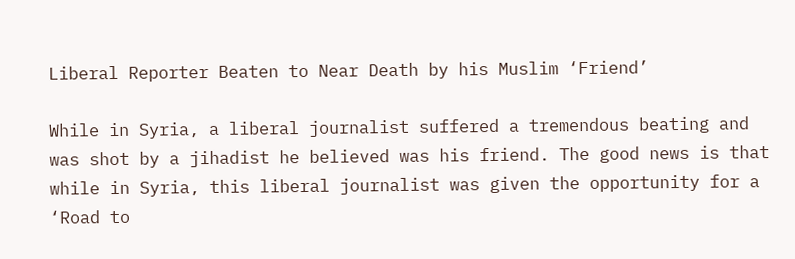Liberal Reporter Beaten to Near Death by his Muslim ‘Friend’

While in Syria, a liberal journalist suffered a tremendous beating and was shot by a jihadist he believed was his friend. The good news is that while in Syria, this liberal journalist was given the opportunity for a ‘Road to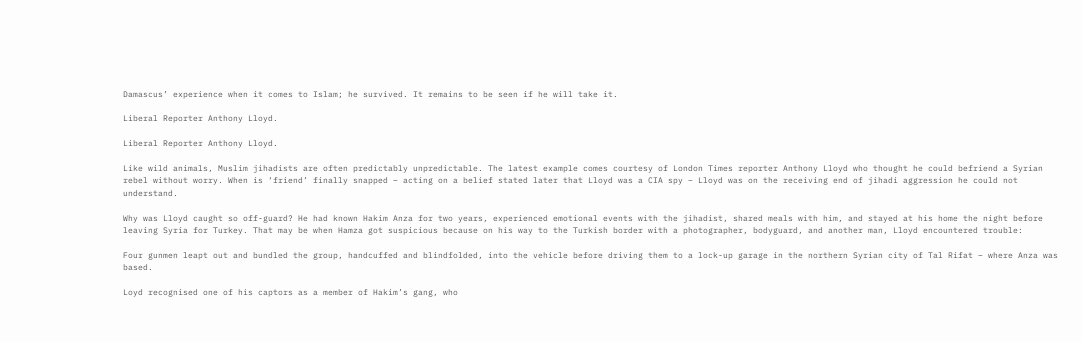Damascus’ experience when it comes to Islam; he survived. It remains to be seen if he will take it.

Liberal Reporter Anthony Lloyd.

Liberal Reporter Anthony Lloyd.

Like wild animals, Muslim jihadists are often predictably unpredictable. The latest example comes courtesy of London Times reporter Anthony Lloyd who thought he could befriend a Syrian rebel without worry. When is ‘friend’ finally snapped – acting on a belief stated later that Lloyd was a CIA spy – Lloyd was on the receiving end of jihadi aggression he could not understand.

Why was Lloyd caught so off-guard? He had known Hakim Anza for two years, experienced emotional events with the jihadist, shared meals with him, and stayed at his home the night before leaving Syria for Turkey. That may be when Hamza got suspicious because on his way to the Turkish border with a photographer, bodyguard, and another man, Lloyd encountered trouble:

Four gunmen leapt out and bundled the group, handcuffed and blindfolded, into the vehicle before driving them to a lock-up garage in the northern Syrian city of Tal Rifat – where Anza was based.

Loyd recognised one of his captors as a member of Hakim’s gang, who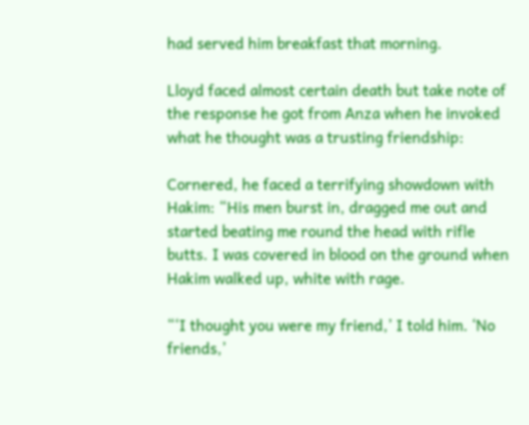had served him breakfast that morning.

Lloyd faced almost certain death but take note of the response he got from Anza when he invoked what he thought was a trusting friendship:

Cornered, he faced a terrifying showdown with Hakim: “His men burst in, dragged me out and started beating me round the head with rifle butts. I was covered in blood on the ground when Hakim walked up, white with rage.

“‘I thought you were my friend,’ I told him. ‘No friends,’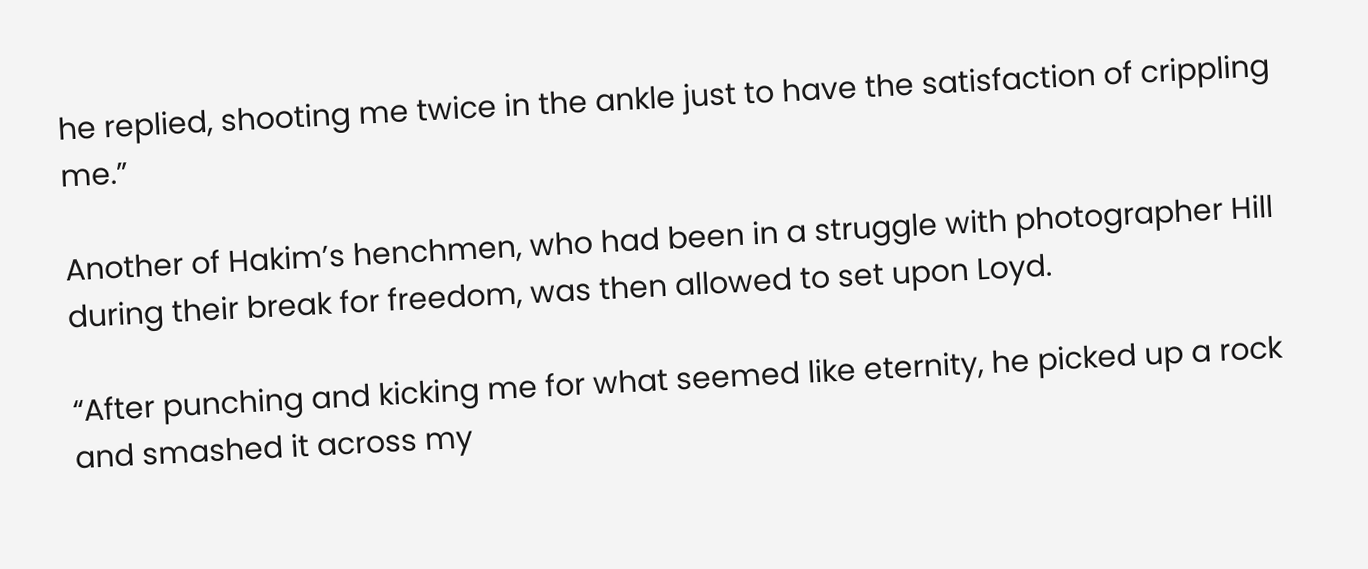he replied, shooting me twice in the ankle just to have the satisfaction of crippling me.”

Another of Hakim’s henchmen, who had been in a struggle with photographer Hill during their break for freedom, was then allowed to set upon Loyd.

“After punching and kicking me for what seemed like eternity, he picked up a rock and smashed it across my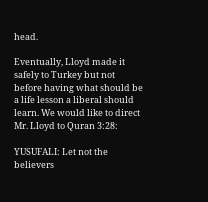head.

Eventually, Lloyd made it safely to Turkey but not before having what should be a life lesson a liberal should learn. We would like to direct Mr. Lloyd to Quran 3:28:

YUSUFALI: Let not the believers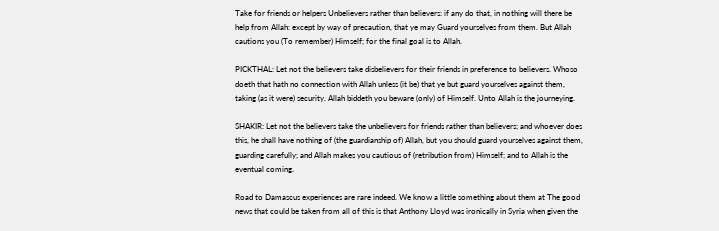Take for friends or helpers Unbelievers rather than believers: if any do that, in nothing will there be help from Allah: except by way of precaution, that ye may Guard yourselves from them. But Allah cautions you (To remember) Himself; for the final goal is to Allah.

PICKTHAL: Let not the believers take disbelievers for their friends in preference to believers. Whoso doeth that hath no connection with Allah unless (it be) that ye but guard yourselves against them, taking (as it were) security. Allah biddeth you beware (only) of Himself. Unto Allah is the journeying.

SHAKIR: Let not the believers take the unbelievers for friends rather than believers; and whoever does this, he shall have nothing of (the guardianship of) Allah, but you should guard yourselves against them, guarding carefully; and Allah makes you cautious of (retribution from) Himself; and to Allah is the eventual coming.

Road to Damascus experiences are rare indeed. We know a little something about them at The good news that could be taken from all of this is that Anthony Lloyd was ironically in Syria when given the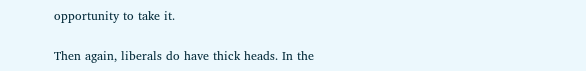opportunity to take it.

Then again, liberals do have thick heads. In the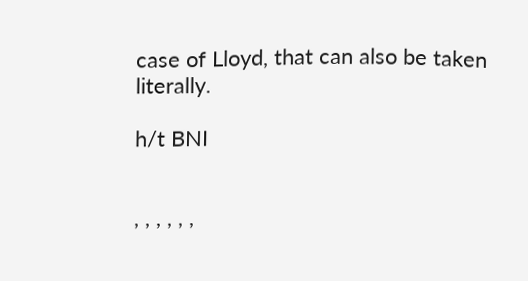case of Lloyd, that can also be taken literally.

h/t BNI


, , , , , ,